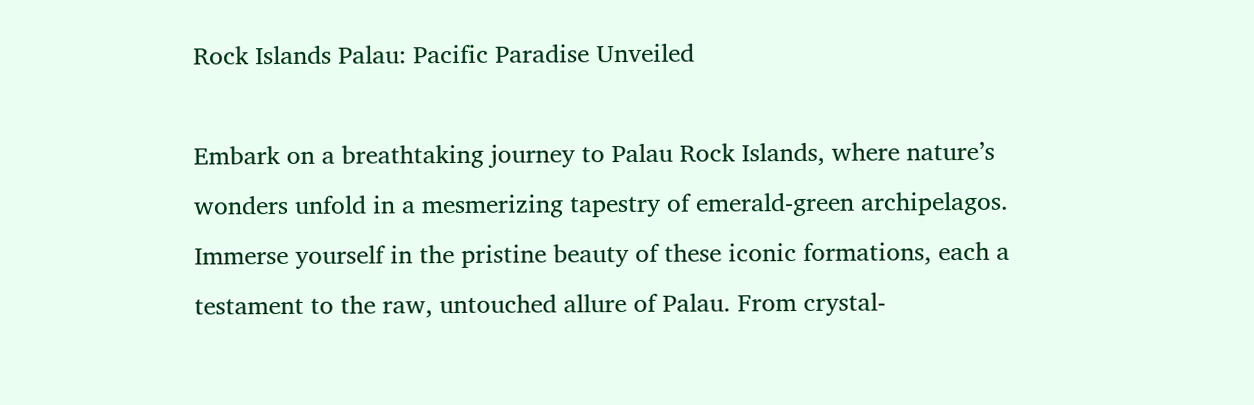Rock Islands Palau: Pacific Paradise Unveiled

Embark on a breathtaking journey to Palau Rock Islands, where nature’s wonders unfold in a mesmerizing tapestry of emerald-green archipelagos. Immerse yourself in the pristine beauty of these iconic formations, each a testament to the raw, untouched allure of Palau. From crystal-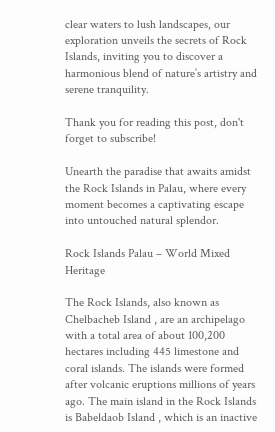clear waters to lush landscapes, our exploration unveils the secrets of Rock Islands, inviting you to discover a harmonious blend of nature’s artistry and serene tranquility.

Thank you for reading this post, don't forget to subscribe!

Unearth the paradise that awaits amidst the Rock Islands in Palau, where every moment becomes a captivating escape into untouched natural splendor.

Rock Islands Palau – World Mixed Heritage

The Rock Islands, also known as Chelbacheb Island , are an archipelago with a total area of about 100,200 hectares including 445 limestone and coral islands. The islands were formed after volcanic eruptions millions of years ago. The main island in the Rock Islands is Babeldaob Island , which is an inactive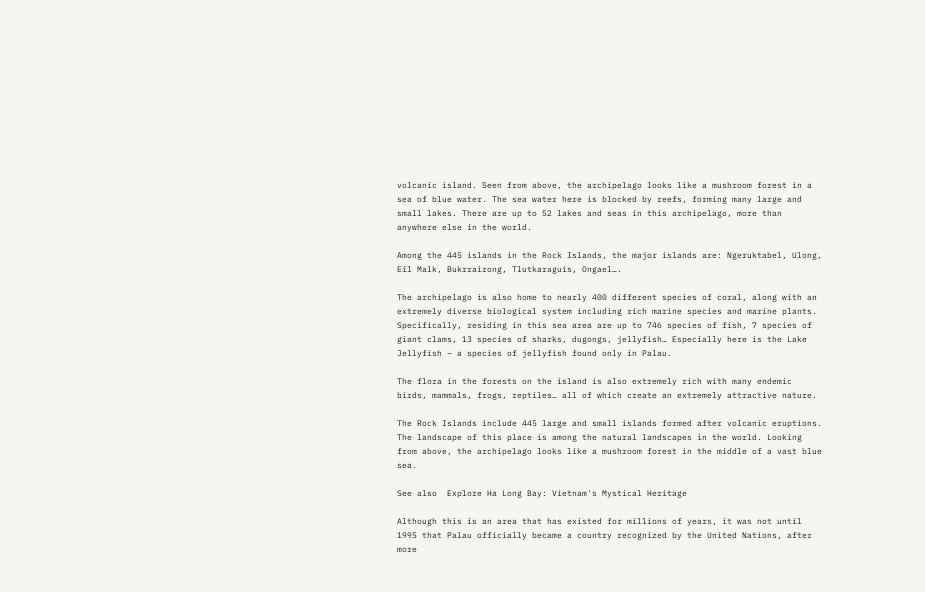volcanic island. Seen from above, the archipelago looks like a mushroom forest in a sea of blue water. The sea water here is blocked by reefs, forming many large and small lakes. There are up to 52 lakes and seas in this archipelago, more than anywhere else in the world.

Among the 445 islands in the Rock Islands, the major islands are: Ngeruktabel, Ulong, Eil Malk, Bukrrairong, Tlutkaraguis, Ongael….

The archipelago is also home to nearly 400 different species of coral, along with an extremely diverse biological system including rich marine species and marine plants. Specifically, residing in this sea area are up to 746 species of fish, 7 species of giant clams, 13 species of sharks, dugongs, jellyfish… Especially here is the Lake Jellyfish – a species of jellyfish found only in Palau.

The flora in the forests on the island is also extremely rich with many endemic birds, mammals, frogs, reptiles… all of which create an extremely attractive nature.

The Rock Islands include 445 large and small islands formed after volcanic eruptions. The landscape of this place is among the natural landscapes in the world. Looking from above, the archipelago looks like a mushroom forest in the middle of a vast blue sea.

See also  Explore Ha Long Bay: Vietnam's Mystical Heritage

Although this is an area that has existed for millions of years, it was not until 1995 that Palau officially became a country recognized by the United Nations, after more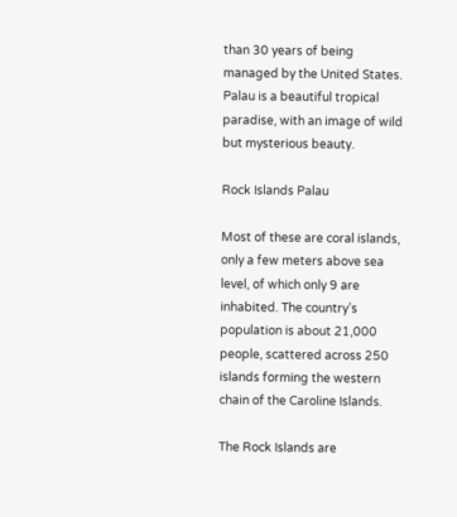than 30 years of being managed by the United States. Palau is a beautiful tropical paradise, with an image of wild but mysterious beauty.

Rock Islands Palau

Most of these are coral islands, only a few meters above sea level, of which only 9 are inhabited. The country’s population is about 21,000 people, scattered across 250 islands forming the western chain of the Caroline Islands.

The Rock Islands are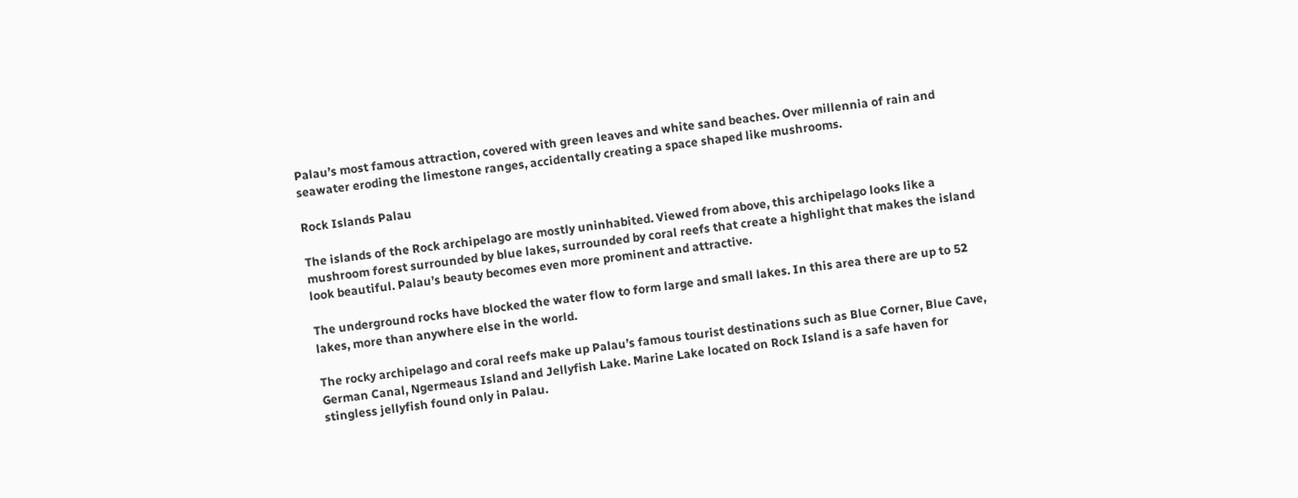Palau’s most famous attraction, covered with green leaves and white sand beaches. Over millennia of rain and seawater eroding the limestone ranges, accidentally creating a space shaped like mushrooms.

Rock Islands Palau

The islands of the Rock archipelago are mostly uninhabited. Viewed from above, this archipelago looks like a mushroom forest surrounded by blue lakes, surrounded by coral reefs that create a highlight that makes the island look beautiful. Palau’s beauty becomes even more prominent and attractive.

The underground rocks have blocked the water flow to form large and small lakes. In this area there are up to 52 lakes, more than anywhere else in the world.

The rocky archipelago and coral reefs make up Palau’s famous tourist destinations such as Blue Corner, Blue Cave, German Canal, Ngermeaus Island and Jellyfish Lake. Marine Lake located on Rock Island is a safe haven for stingless jellyfish found only in Palau.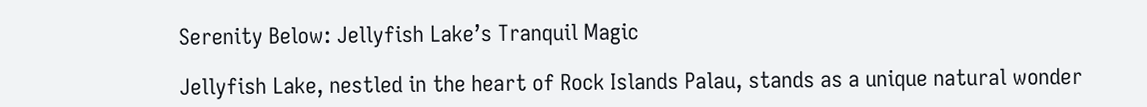Serenity Below: Jellyfish Lake’s Tranquil Magic

Jellyfish Lake, nestled in the heart of Rock Islands Palau, stands as a unique natural wonder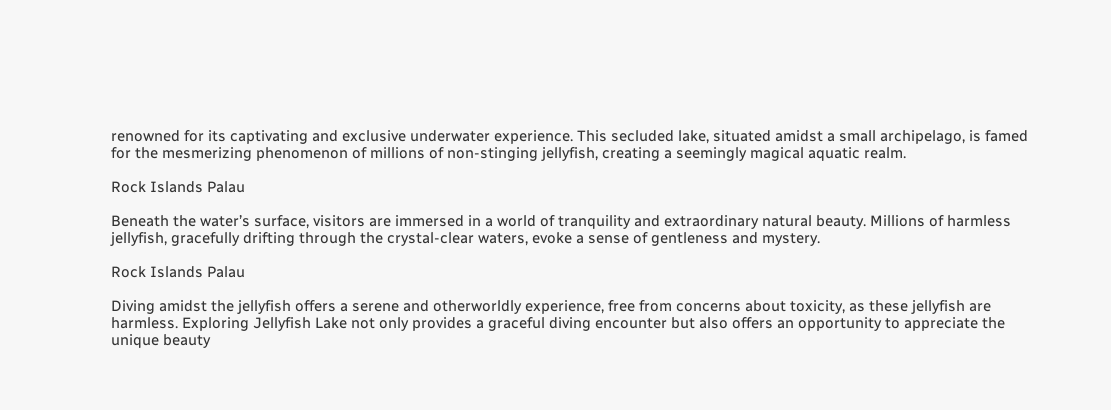renowned for its captivating and exclusive underwater experience. This secluded lake, situated amidst a small archipelago, is famed for the mesmerizing phenomenon of millions of non-stinging jellyfish, creating a seemingly magical aquatic realm.

Rock Islands Palau

Beneath the water’s surface, visitors are immersed in a world of tranquility and extraordinary natural beauty. Millions of harmless jellyfish, gracefully drifting through the crystal-clear waters, evoke a sense of gentleness and mystery.

Rock Islands Palau

Diving amidst the jellyfish offers a serene and otherworldly experience, free from concerns about toxicity, as these jellyfish are harmless. Exploring Jellyfish Lake not only provides a graceful diving encounter but also offers an opportunity to appreciate the unique beauty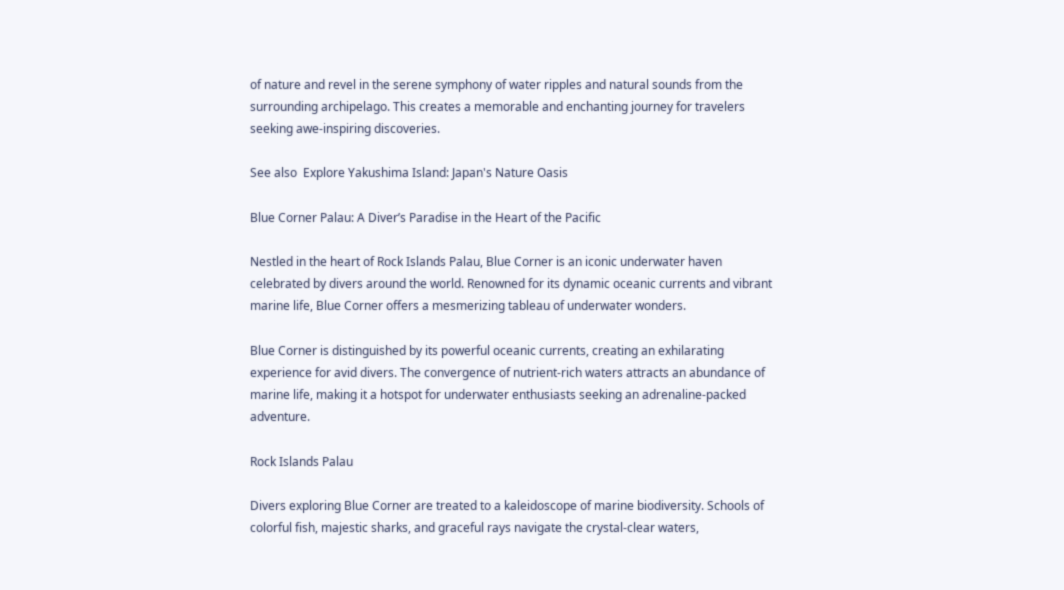of nature and revel in the serene symphony of water ripples and natural sounds from the surrounding archipelago. This creates a memorable and enchanting journey for travelers seeking awe-inspiring discoveries.

See also  Explore Yakushima Island: Japan's Nature Oasis

Blue Corner Palau: A Diver’s Paradise in the Heart of the Pacific

Nestled in the heart of Rock Islands Palau, Blue Corner is an iconic underwater haven celebrated by divers around the world. Renowned for its dynamic oceanic currents and vibrant marine life, Blue Corner offers a mesmerizing tableau of underwater wonders.

Blue Corner is distinguished by its powerful oceanic currents, creating an exhilarating experience for avid divers. The convergence of nutrient-rich waters attracts an abundance of marine life, making it a hotspot for underwater enthusiasts seeking an adrenaline-packed adventure.

Rock Islands Palau

Divers exploring Blue Corner are treated to a kaleidoscope of marine biodiversity. Schools of colorful fish, majestic sharks, and graceful rays navigate the crystal-clear waters,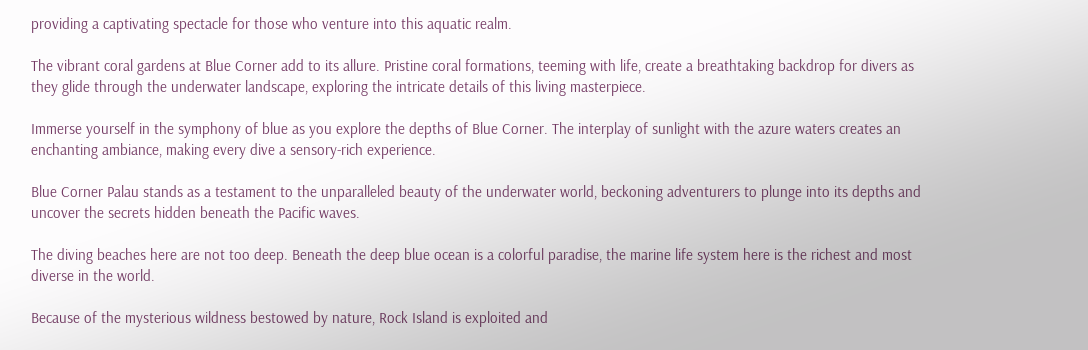providing a captivating spectacle for those who venture into this aquatic realm.

The vibrant coral gardens at Blue Corner add to its allure. Pristine coral formations, teeming with life, create a breathtaking backdrop for divers as they glide through the underwater landscape, exploring the intricate details of this living masterpiece.

Immerse yourself in the symphony of blue as you explore the depths of Blue Corner. The interplay of sunlight with the azure waters creates an enchanting ambiance, making every dive a sensory-rich experience.

Blue Corner Palau stands as a testament to the unparalleled beauty of the underwater world, beckoning adventurers to plunge into its depths and uncover the secrets hidden beneath the Pacific waves.

The diving beaches here are not too deep. Beneath the deep blue ocean is a colorful paradise, the marine life system here is the richest and most diverse in the world.

Because of the mysterious wildness bestowed by nature, Rock Island is exploited and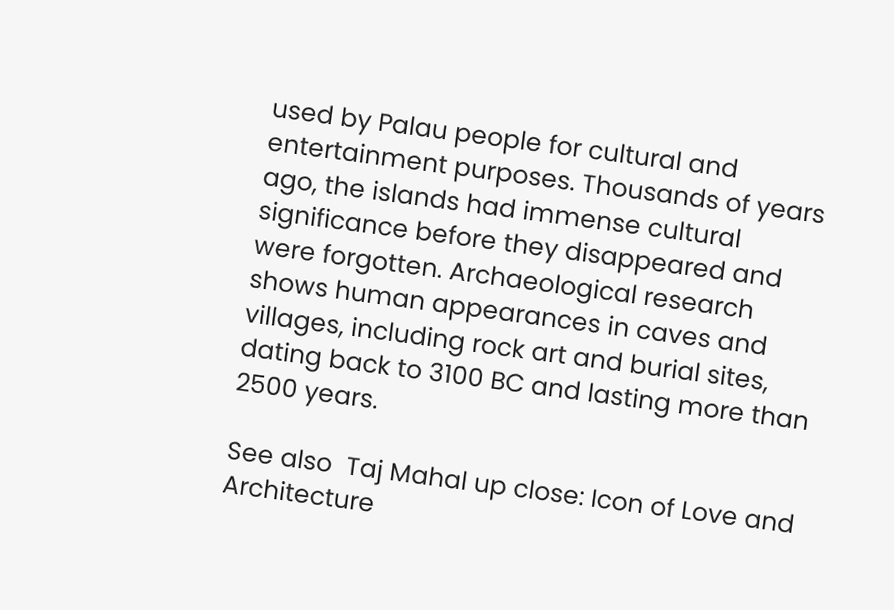used by Palau people for cultural and entertainment purposes. Thousands of years ago, the islands had immense cultural significance before they disappeared and were forgotten. Archaeological research shows human appearances in caves and villages, including rock art and burial sites, dating back to 3100 BC and lasting more than 2500 years.

See also  Taj Mahal up close: Icon of Love and Architecture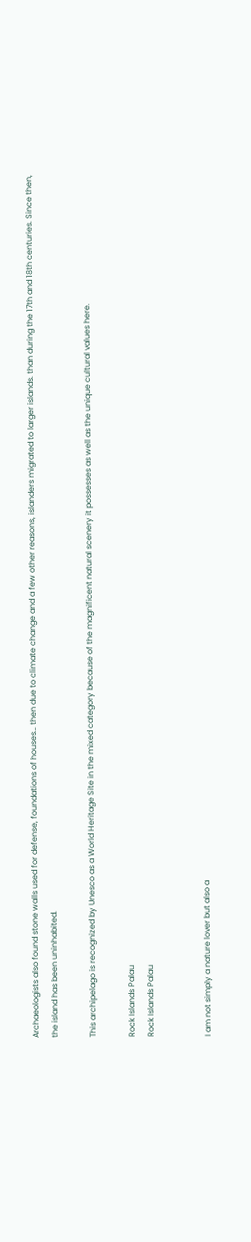Archaeologists also found stone walls used for defense, foundations of houses… then due to climate change and a few other reasons, islanders migrated to larger islands. than during the 17th and 18th centuries. Since then, the island has been uninhabited.

This archipelago is recognized by Unesco as a World Heritage Site in the mixed category because of the magnificent natural scenery it possesses as well as the unique cultural values here.

Rock Islands Palau
Rock Islands Palau


I am not simply a nature lover but also a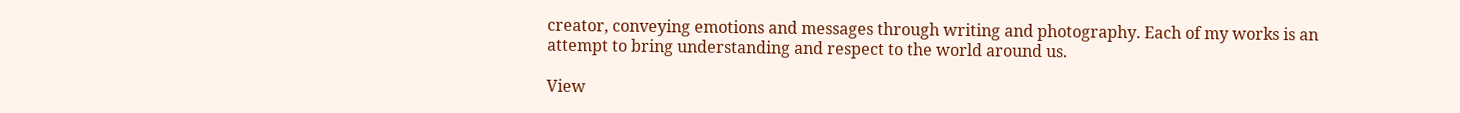creator, conveying emotions and messages through writing and photography. Each of my works is an attempt to bring understanding and respect to the world around us.

View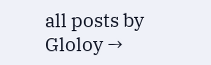all posts by Gloloy →